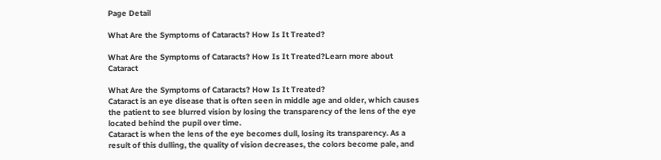Page Detail

What Are the Symptoms of Cataracts? How Is It Treated?

What Are the Symptoms of Cataracts? How Is It Treated?Learn more about Cataract

What Are the Symptoms of Cataracts? How Is It Treated?
Cataract is an eye disease that is often seen in middle age and older, which causes the patient to see blurred vision by losing the transparency of the lens of the eye located behind the pupil over time.
Cataract is when the lens of the eye becomes dull, losing its transparency. As a result of this dulling, the quality of vision decreases, the colors become pale, and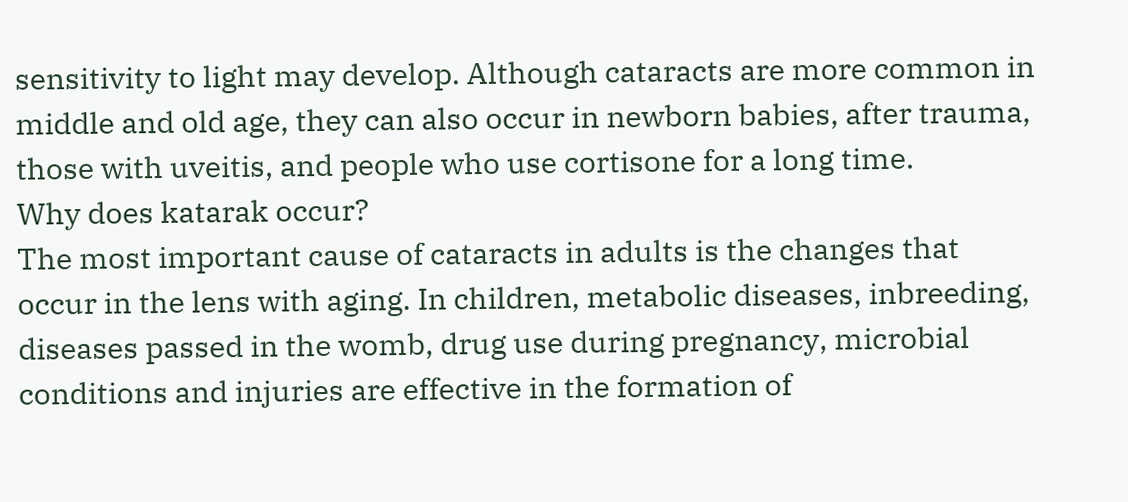sensitivity to light may develop. Although cataracts are more common in middle and old age, they can also occur in newborn babies, after trauma, those with uveitis, and people who use cortisone for a long time.
Why does katarak occur?
The most important cause of cataracts in adults is the changes that occur in the lens with aging. In children, metabolic diseases, inbreeding, diseases passed in the womb, drug use during pregnancy, microbial conditions and injuries are effective in the formation of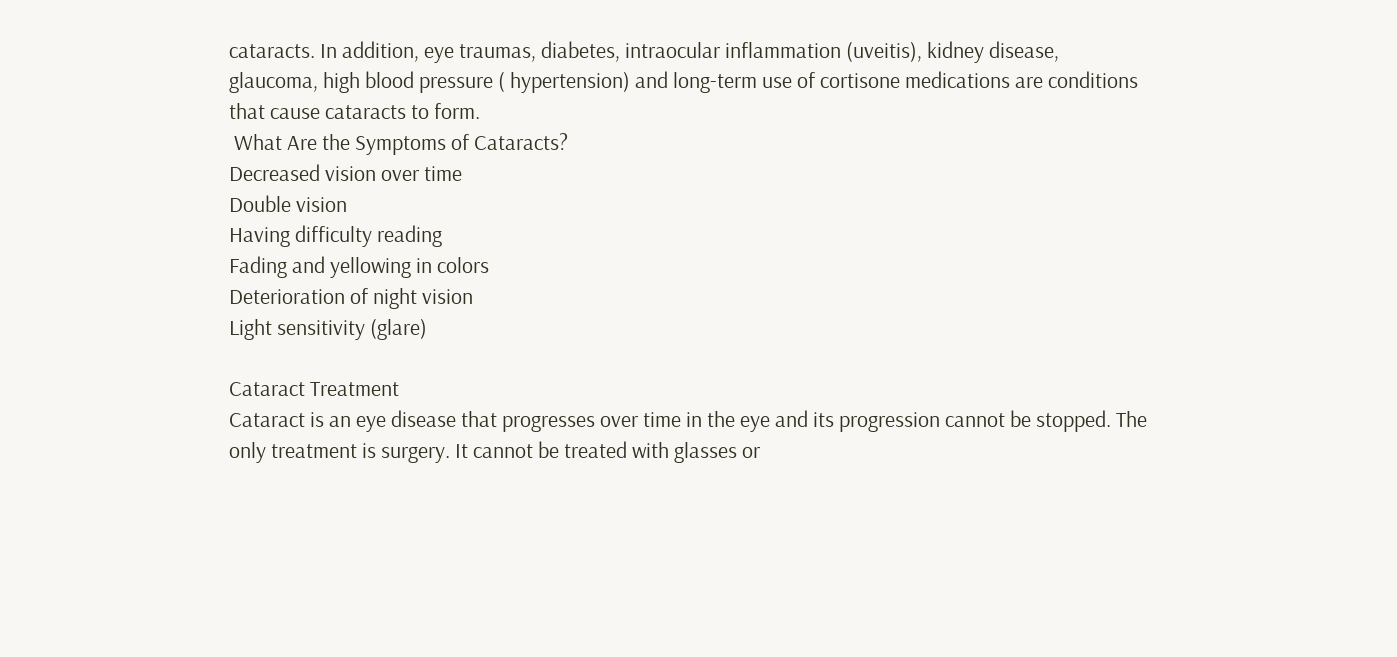cataracts. In addition, eye traumas, diabetes, intraocular inflammation (uveitis), kidney disease, glaucoma, high blood pressure ( hypertension) and long-term use of cortisone medications are conditions that cause cataracts to form.
 What Are the Symptoms of Cataracts?
Decreased vision over time
Double vision
Having difficulty reading
Fading and yellowing in colors
Deterioration of night vision
Light sensitivity (glare)

Cataract Treatment
Cataract is an eye disease that progresses over time in the eye and its progression cannot be stopped. The only treatment is surgery. It cannot be treated with glasses or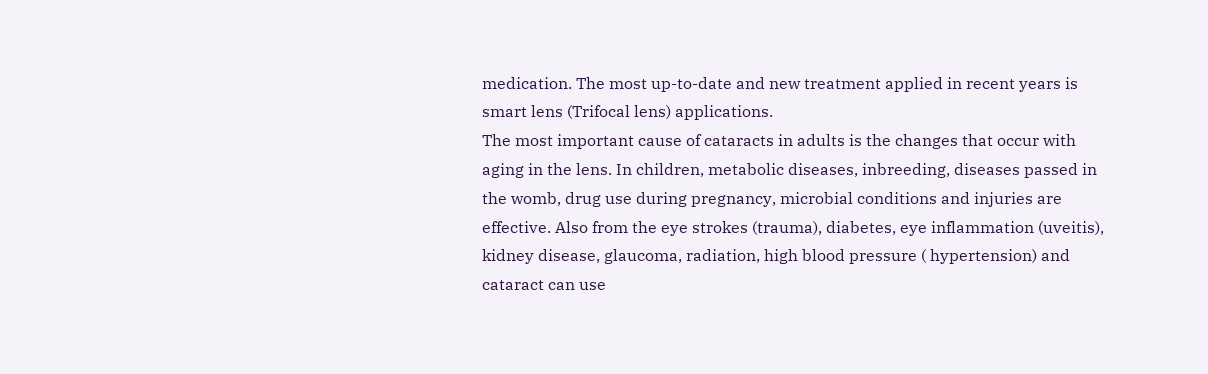medication. The most up-to-date and new treatment applied in recent years is smart lens (Trifocal lens) applications.
The most important cause of cataracts in adults is the changes that occur with aging in the lens. In children, metabolic diseases, inbreeding, diseases passed in the womb, drug use during pregnancy, microbial conditions and injuries are effective. Also from the eye strokes (trauma), diabetes, eye inflammation (uveitis), kidney disease, glaucoma, radiation, high blood pressure ( hypertension) and cataract can use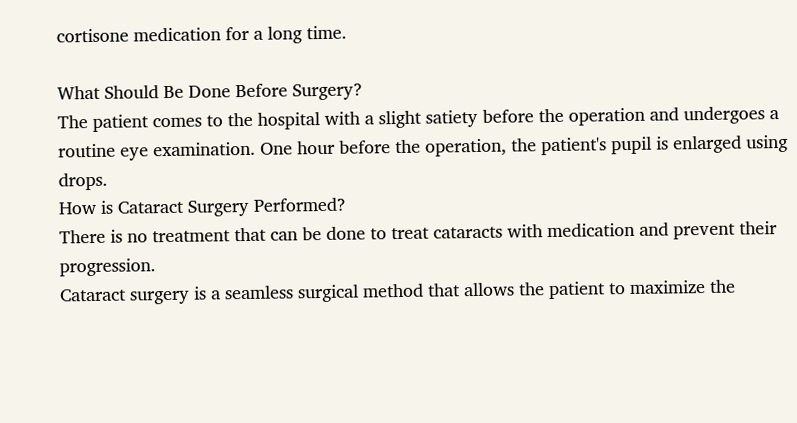cortisone medication for a long time.

What Should Be Done Before Surgery?
The patient comes to the hospital with a slight satiety before the operation and undergoes a routine eye examination. One hour before the operation, the patient's pupil is enlarged using drops.
How is Cataract Surgery Performed?
There is no treatment that can be done to treat cataracts with medication and prevent their progression.
Cataract surgery is a seamless surgical method that allows the patient to maximize the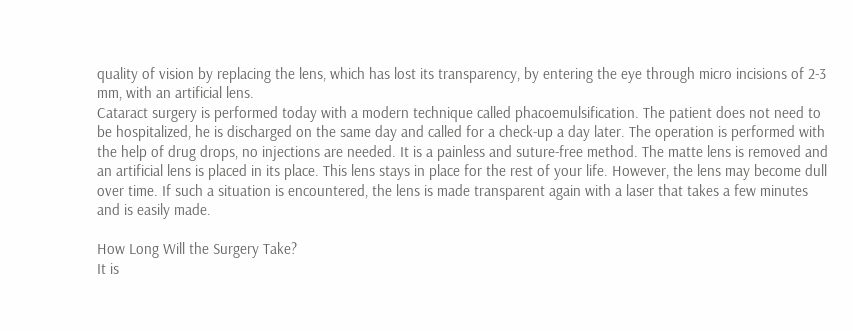quality of vision by replacing the lens, which has lost its transparency, by entering the eye through micro incisions of 2-3 mm, with an artificial lens.
Cataract surgery is performed today with a modern technique called phacoemulsification. The patient does not need to be hospitalized, he is discharged on the same day and called for a check-up a day later. The operation is performed with the help of drug drops, no injections are needed. It is a painless and suture-free method. The matte lens is removed and an artificial lens is placed in its place. This lens stays in place for the rest of your life. However, the lens may become dull over time. If such a situation is encountered, the lens is made transparent again with a laser that takes a few minutes and is easily made.

How Long Will the Surgery Take?
It is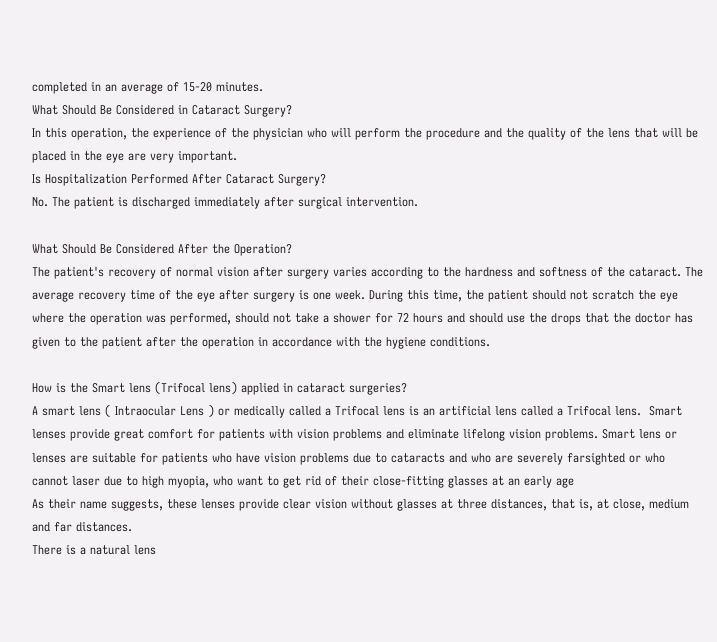completed in an average of 15-20 minutes.
What Should Be Considered in Cataract Surgery?
In this operation, the experience of the physician who will perform the procedure and the quality of the lens that will be placed in the eye are very important.
Is Hospitalization Performed After Cataract Surgery?
No. The patient is discharged immediately after surgical intervention.

What Should Be Considered After the Operation?
The patient's recovery of normal vision after surgery varies according to the hardness and softness of the cataract. The average recovery time of the eye after surgery is one week. During this time, the patient should not scratch the eye where the operation was performed, should not take a shower for 72 hours and should use the drops that the doctor has given to the patient after the operation in accordance with the hygiene conditions.

How is the Smart lens (Trifocal lens) applied in cataract surgeries?
A smart lens ( Intraocular Lens ) or medically called a Trifocal lens is an artificial lens called a Trifocal lens.  Smart lenses provide great comfort for patients with vision problems and eliminate lifelong vision problems. Smart lens or lenses are suitable for patients who have vision problems due to cataracts and who are severely farsighted or who cannot laser due to high myopia, who want to get rid of their close-fitting glasses at an early age
As their name suggests, these lenses provide clear vision without glasses at three distances, that is, at close, medium and far distances.
There is a natural lens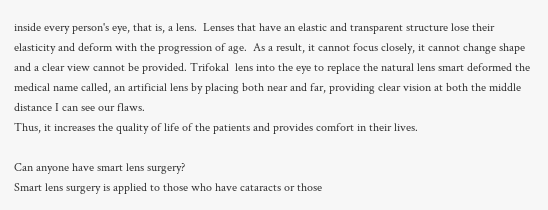inside every person's eye, that is, a lens.  Lenses that have an elastic and transparent structure lose their elasticity and deform with the progression of age.  As a result, it cannot focus closely, it cannot change shape and a clear view cannot be provided. Trifokal  lens into the eye to replace the natural lens smart deformed the medical name called, an artificial lens by placing both near and far, providing clear vision at both the middle distance I can see our flaws.
Thus, it increases the quality of life of the patients and provides comfort in their lives.

Can anyone have smart lens surgery?
Smart lens surgery is applied to those who have cataracts or those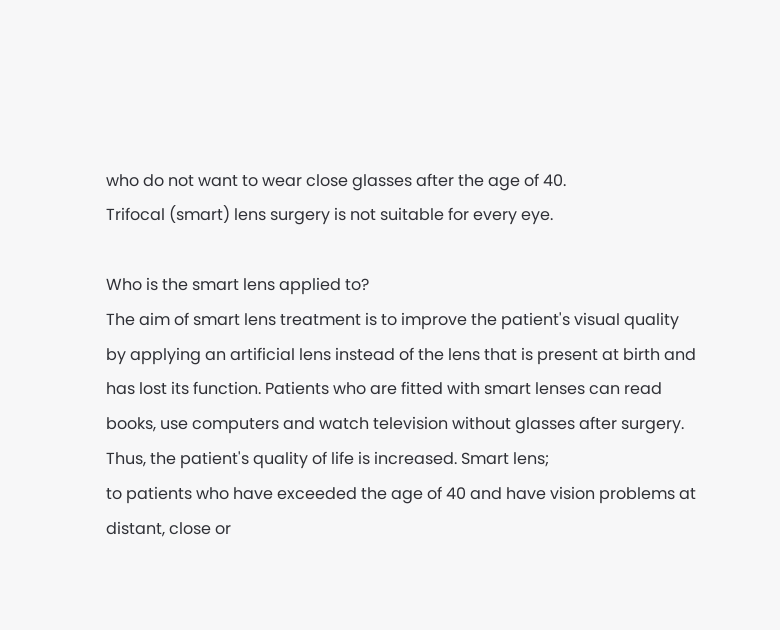who do not want to wear close glasses after the age of 40.
Trifocal (smart) lens surgery is not suitable for every eye.

Who is the smart lens applied to?
The aim of smart lens treatment is to improve the patient's visual quality by applying an artificial lens instead of the lens that is present at birth and has lost its function. Patients who are fitted with smart lenses can read books, use computers and watch television without glasses after surgery. Thus, the patient's quality of life is increased. Smart lens;
to patients who have exceeded the age of 40 and have vision problems at distant, close or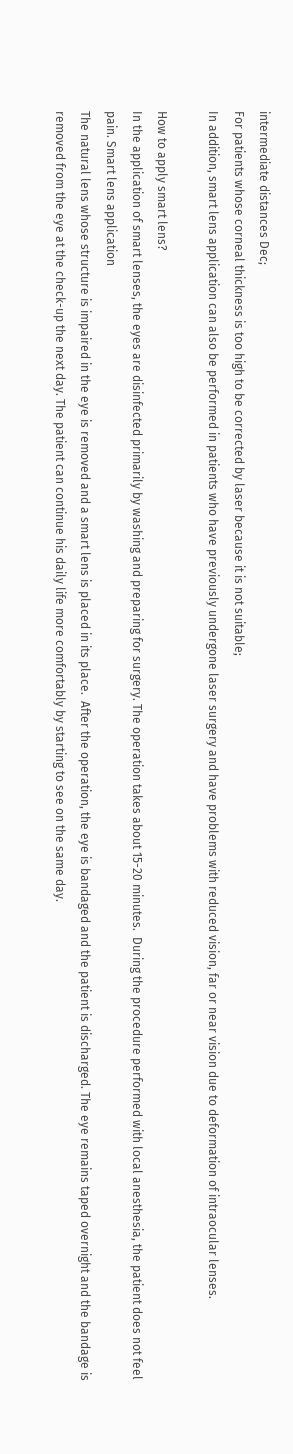intermediate distances Dec;
For patients whose corneal thickness is too high to be corrected by laser because it is not suitable;
In addition, smart lens application can also be performed in patients who have previously undergone laser surgery and have problems with reduced vision, far or near vision due to deformation of intraocular lenses.

How to apply smart lens?
In the application of smart lenses, the eyes are disinfected primarily by washing and preparing for surgery. The operation takes about 15-20 minutes.  During the procedure performed with local anesthesia, the patient does not feel pain. Smart lens application
The natural lens whose structure is impaired in the eye is removed and a smart lens is placed in its place.  After the operation, the eye is bandaged and the patient is discharged. The eye remains taped overnight and the bandage is removed from the eye at the check-up the next day. The patient can continue his daily life more comfortably by starting to see on the same day.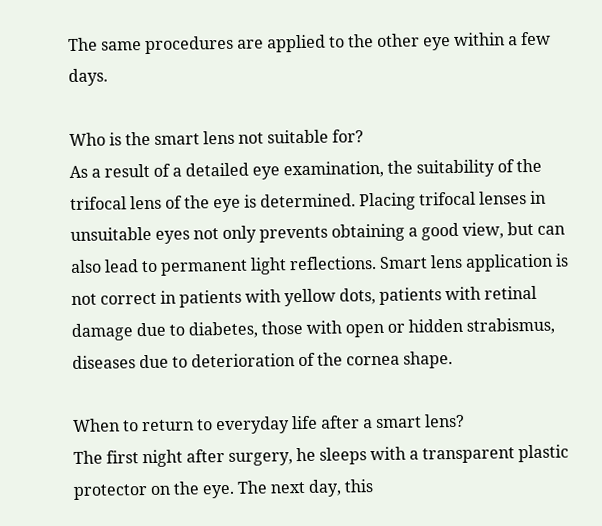The same procedures are applied to the other eye within a few days.

Who is the smart lens not suitable for?
As a result of a detailed eye examination, the suitability of the trifocal lens of the eye is determined. Placing trifocal lenses in unsuitable eyes not only prevents obtaining a good view, but can also lead to permanent light reflections. Smart lens application is not correct in patients with yellow dots, patients with retinal damage due to diabetes, those with open or hidden strabismus, diseases due to deterioration of the cornea shape.

When to return to everyday life after a smart lens?
The first night after surgery, he sleeps with a transparent plastic protector on the eye. The next day, this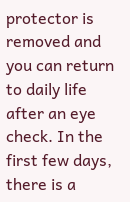protector is removed and you can return to daily life after an eye check. In the first few days, there is a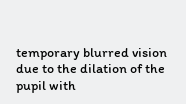temporary blurred vision due to the dilation of the pupil with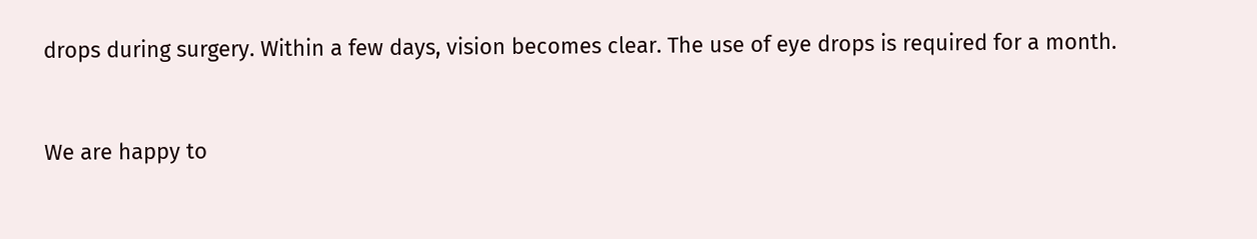drops during surgery. Within a few days, vision becomes clear. The use of eye drops is required for a month.


We are happy to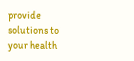provide solutions to your health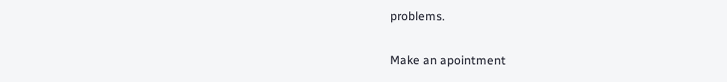problems.

Make an apointment